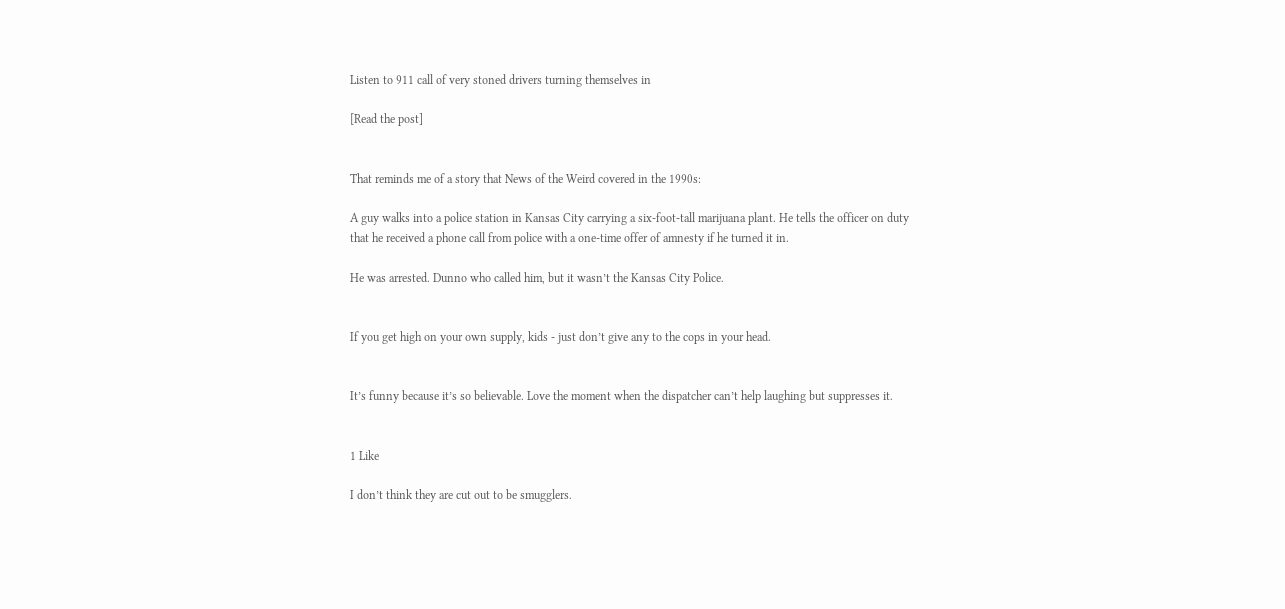Listen to 911 call of very stoned drivers turning themselves in

[Read the post]


That reminds me of a story that News of the Weird covered in the 1990s:

A guy walks into a police station in Kansas City carrying a six-foot-tall marijuana plant. He tells the officer on duty that he received a phone call from police with a one-time offer of amnesty if he turned it in.

He was arrested. Dunno who called him, but it wasn’t the Kansas City Police.


If you get high on your own supply, kids - just don’t give any to the cops in your head.


It’s funny because it’s so believable. Love the moment when the dispatcher can’t help laughing but suppresses it.


1 Like

I don’t think they are cut out to be smugglers.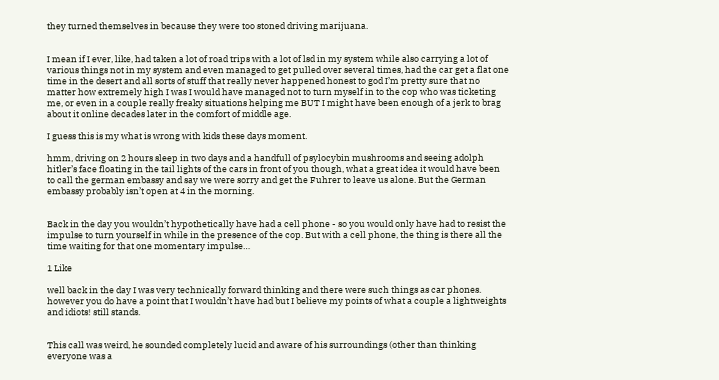they turned themselves in because they were too stoned driving marijuana.


I mean if I ever, like, had taken a lot of road trips with a lot of lsd in my system while also carrying a lot of various things not in my system and even managed to get pulled over several times, had the car get a flat one time in the desert and all sorts of stuff that really never happened honest to god I’m pretty sure that no matter how extremely high I was I would have managed not to turn myself in to the cop who was ticketing me, or even in a couple really freaky situations helping me BUT I might have been enough of a jerk to brag about it online decades later in the comfort of middle age.

I guess this is my what is wrong with kids these days moment.

hmm, driving on 2 hours sleep in two days and a handfull of psylocybin mushrooms and seeing adolph hitler’s face floating in the tail lights of the cars in front of you though, what a great idea it would have been to call the german embassy and say we were sorry and get the Fuhrer to leave us alone. But the German embassy probably isn’t open at 4 in the morning.


Back in the day you wouldn’t hypothetically have had a cell phone - so you would only have had to resist the impulse to turn yourself in while in the presence of the cop. But with a cell phone, the thing is there all the time waiting for that one momentary impulse…

1 Like

well back in the day I was very technically forward thinking and there were such things as car phones. however you do have a point that I wouldn’t have had but I believe my points of what a couple a lightweights and idiots! still stands.


This call was weird, he sounded completely lucid and aware of his surroundings (other than thinking everyone was a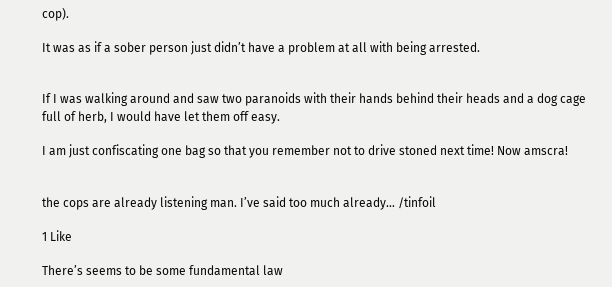cop).

It was as if a sober person just didn’t have a problem at all with being arrested.


If I was walking around and saw two paranoids with their hands behind their heads and a dog cage full of herb, I would have let them off easy.

I am just confiscating one bag so that you remember not to drive stoned next time! Now amscra!


the cops are already listening man. I’ve said too much already… /tinfoil

1 Like

There’s seems to be some fundamental law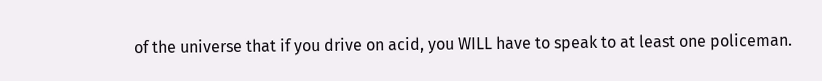of the universe that if you drive on acid, you WILL have to speak to at least one policeman.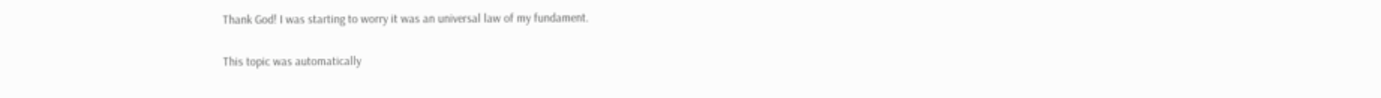Thank God! I was starting to worry it was an universal law of my fundament.

This topic was automatically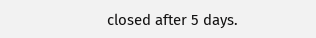closed after 5 days.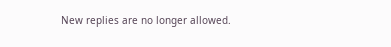New replies are no longer allowed.